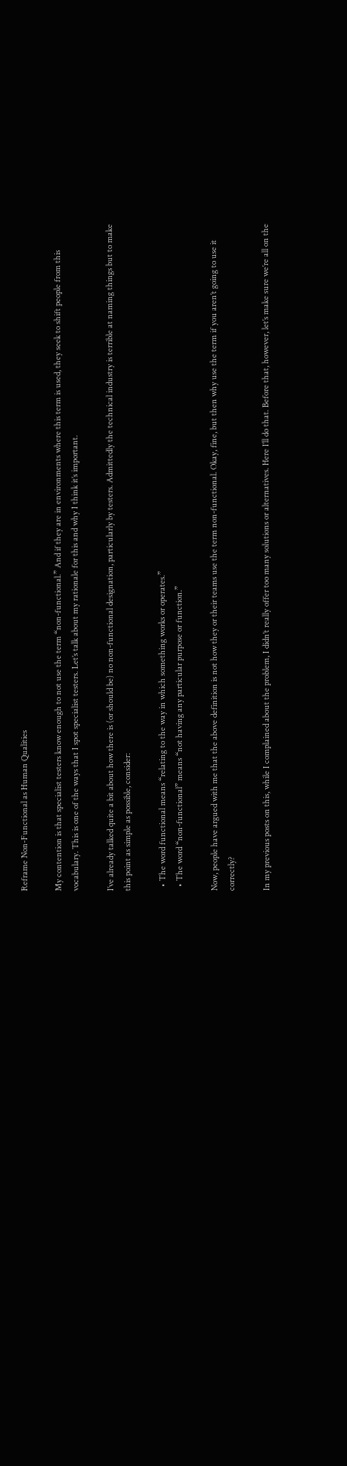Reframe Non-Functional as Human Qualities

My contention is that specialist testers know enough to not use the term “non-functional.” And if they are in environments where this term is used, they seek to shift people from this vocabulary. This is one of the ways that I spot specialist testers. Let’s talk about my rationale for this and why I think it’s important.

I’ve already talked quite a bit about how there is (or should be) no non-functional designation, particularly by testers. Admittedly the technical industry is terrible at naming things but to make this point as simple as possible, consider:

  • The word functional means “relating to the way in which something works or operates.”
  • The word “non-functional” means “not having any particular purpose or function.”

Now, people have argued with me that the above definition is not how they or their teams use the term non-functional. Okay, fine, but then why use the term if you aren’t going to use it correctly?

In my previous posts on this, while I complained about the problem, I didn’t really offer too many solutions or alternatives. Here I’ll do that. Before that, however, let’s make sure we’re all on the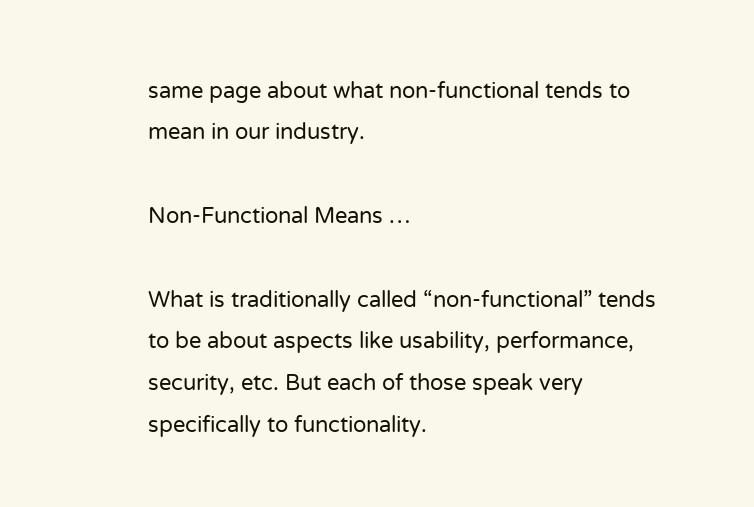same page about what non-functional tends to mean in our industry.

Non-Functional Means …

What is traditionally called “non-functional” tends to be about aspects like usability, performance, security, etc. But each of those speak very specifically to functionality.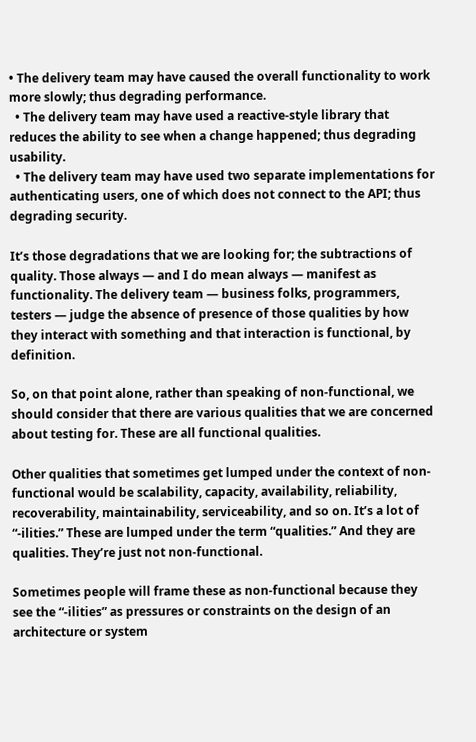• The delivery team may have caused the overall functionality to work more slowly; thus degrading performance.
  • The delivery team may have used a reactive-style library that reduces the ability to see when a change happened; thus degrading usability.
  • The delivery team may have used two separate implementations for authenticating users, one of which does not connect to the API; thus degrading security.

It’s those degradations that we are looking for; the subtractions of quality. Those always — and I do mean always — manifest as functionality. The delivery team — business folks, programmers, testers — judge the absence of presence of those qualities by how they interact with something and that interaction is functional, by definition.

So, on that point alone, rather than speaking of non-functional, we should consider that there are various qualities that we are concerned about testing for. These are all functional qualities.

Other qualities that sometimes get lumped under the context of non-functional would be scalability, capacity, availability, reliability, recoverability, maintainability, serviceability, and so on. It’s a lot of “-ilities.” These are lumped under the term “qualities.” And they are qualities. They’re just not non-functional.

Sometimes people will frame these as non-functional because they see the “-ilities” as pressures or constraints on the design of an architecture or system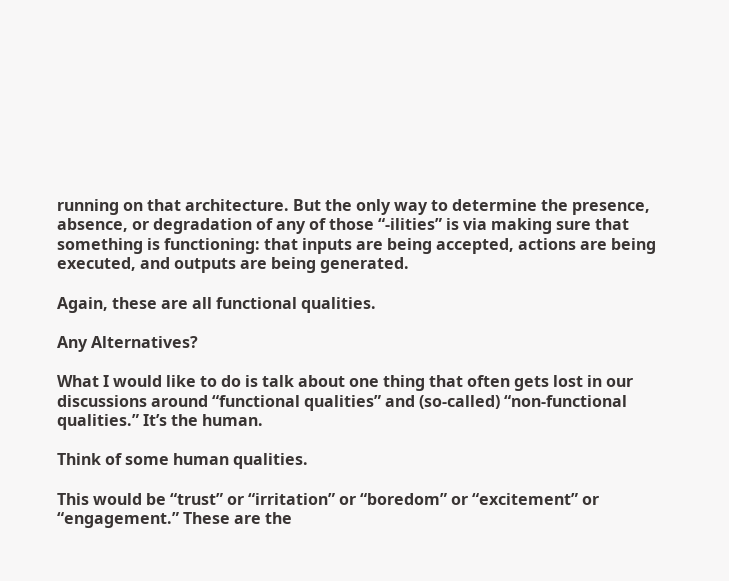running on that architecture. But the only way to determine the presence, absence, or degradation of any of those “-ilities” is via making sure that something is functioning: that inputs are being accepted, actions are being executed, and outputs are being generated.

Again, these are all functional qualities.

Any Alternatives?

What I would like to do is talk about one thing that often gets lost in our discussions around “functional qualities” and (so-called) “non-functional qualities.” It’s the human.

Think of some human qualities.

This would be “trust” or “irritation” or “boredom” or “excitement” or “engagement.” These are the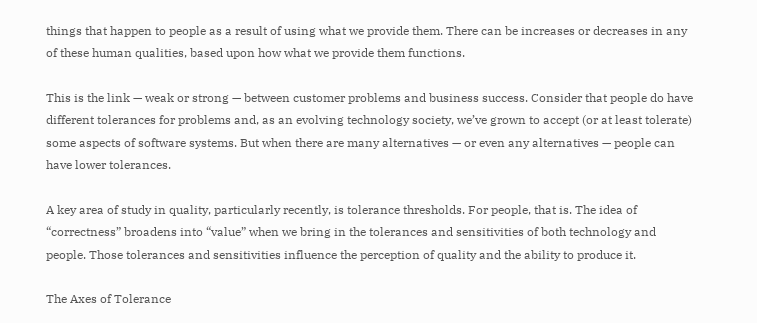things that happen to people as a result of using what we provide them. There can be increases or decreases in any of these human qualities, based upon how what we provide them functions.

This is the link — weak or strong — between customer problems and business success. Consider that people do have different tolerances for problems and, as an evolving technology society, we’ve grown to accept (or at least tolerate) some aspects of software systems. But when there are many alternatives — or even any alternatives — people can have lower tolerances.

A key area of study in quality, particularly recently, is tolerance thresholds. For people, that is. The idea of “correctness” broadens into “value” when we bring in the tolerances and sensitivities of both technology and people. Those tolerances and sensitivities influence the perception of quality and the ability to produce it.

The Axes of Tolerance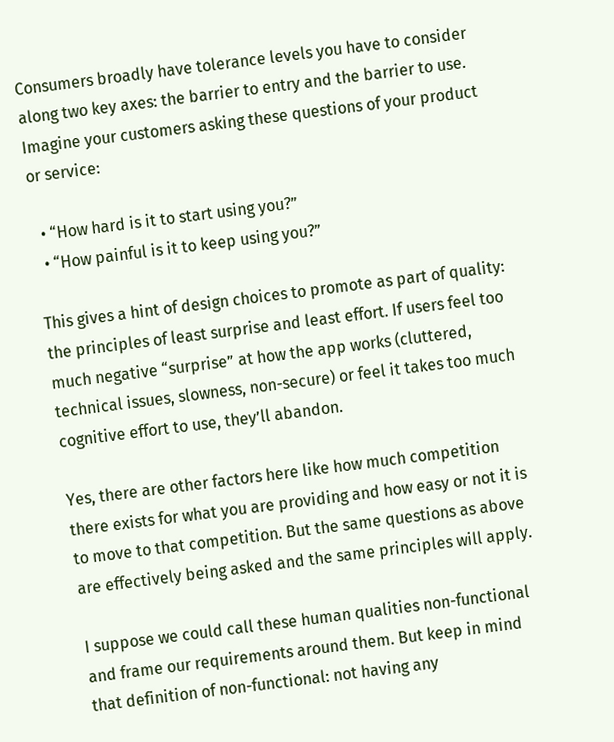Consumers broadly have tolerance levels you have to consider along two key axes: the barrier to entry and the barrier to use. Imagine your customers asking these questions of your product or service:

  • “How hard is it to start using you?”
  • “How painful is it to keep using you?”

This gives a hint of design choices to promote as part of quality: the principles of least surprise and least effort. If users feel too much negative “surprise” at how the app works (cluttered, technical issues, slowness, non-secure) or feel it takes too much cognitive effort to use, they’ll abandon.

Yes, there are other factors here like how much competition there exists for what you are providing and how easy or not it is to move to that competition. But the same questions as above are effectively being asked and the same principles will apply.

I suppose we could call these human qualities non-functional and frame our requirements around them. But keep in mind that definition of non-functional: not having any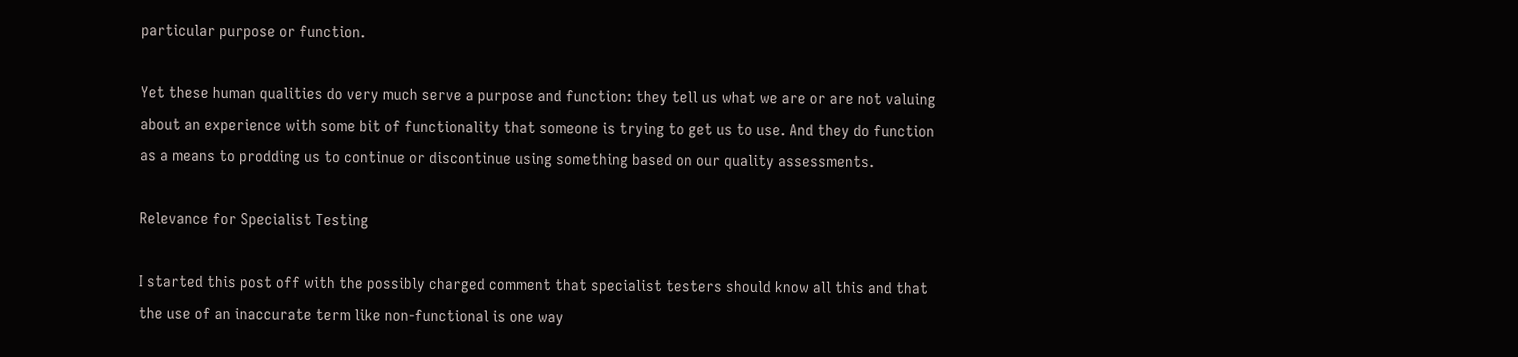particular purpose or function.

Yet these human qualities do very much serve a purpose and function: they tell us what we are or are not valuing about an experience with some bit of functionality that someone is trying to get us to use. And they do function as a means to prodding us to continue or discontinue using something based on our quality assessments.

Relevance for Specialist Testing

I started this post off with the possibly charged comment that specialist testers should know all this and that the use of an inaccurate term like non-functional is one way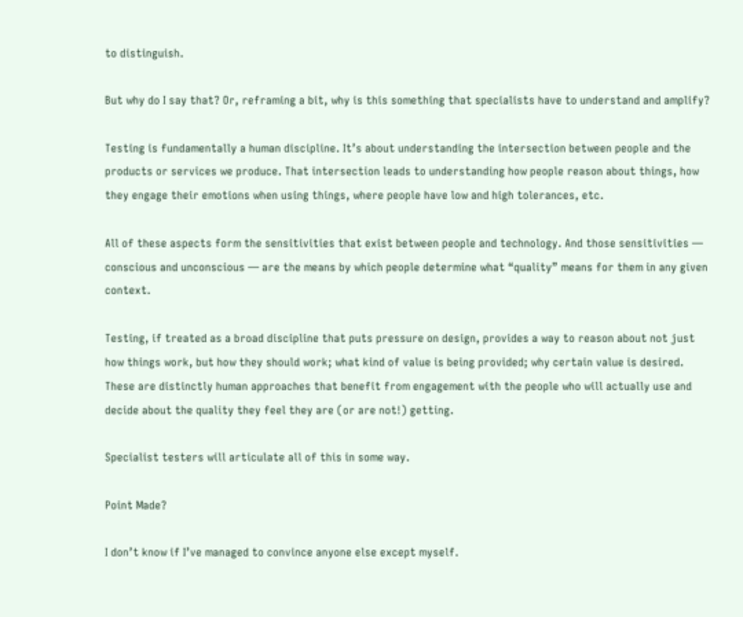to distinguish.

But why do I say that? Or, reframing a bit, why is this something that specialists have to understand and amplify?

Testing is fundamentally a human discipline. It’s about understanding the intersection between people and the products or services we produce. That intersection leads to understanding how people reason about things, how they engage their emotions when using things, where people have low and high tolerances, etc.

All of these aspects form the sensitivities that exist between people and technology. And those sensitivities — conscious and unconscious — are the means by which people determine what “quality” means for them in any given context.

Testing, if treated as a broad discipline that puts pressure on design, provides a way to reason about not just how things work, but how they should work; what kind of value is being provided; why certain value is desired. These are distinctly human approaches that benefit from engagement with the people who will actually use and decide about the quality they feel they are (or are not!) getting.

Specialist testers will articulate all of this in some way.

Point Made?

I don’t know if I’ve managed to convince anyone else except myself.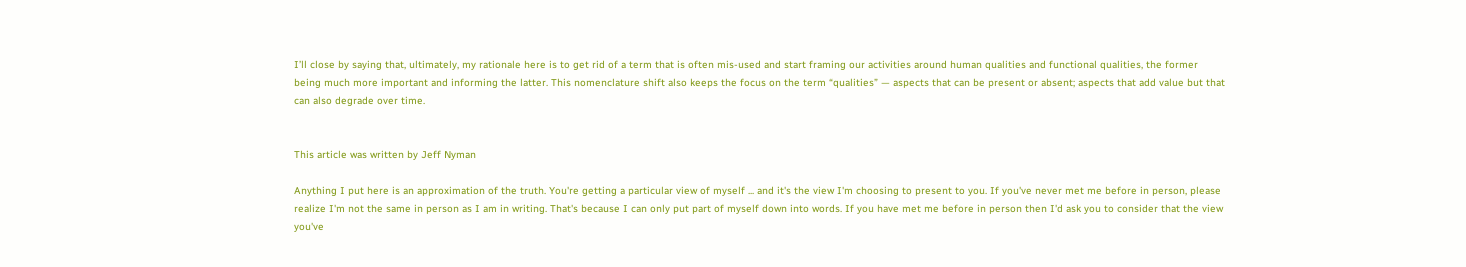I’ll close by saying that, ultimately, my rationale here is to get rid of a term that is often mis-used and start framing our activities around human qualities and functional qualities, the former being much more important and informing the latter. This nomenclature shift also keeps the focus on the term “qualities” — aspects that can be present or absent; aspects that add value but that can also degrade over time.


This article was written by Jeff Nyman

Anything I put here is an approximation of the truth. You're getting a particular view of myself ... and it's the view I'm choosing to present to you. If you've never met me before in person, please realize I'm not the same in person as I am in writing. That's because I can only put part of myself down into words. If you have met me before in person then I'd ask you to consider that the view you've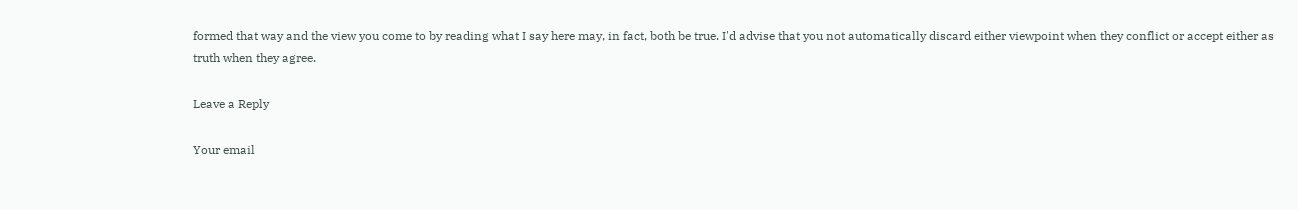formed that way and the view you come to by reading what I say here may, in fact, both be true. I'd advise that you not automatically discard either viewpoint when they conflict or accept either as truth when they agree.

Leave a Reply

Your email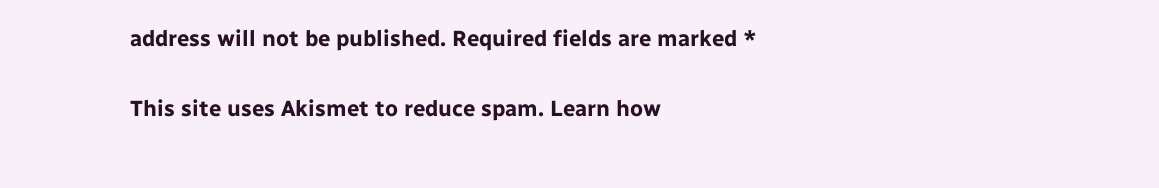address will not be published. Required fields are marked *

This site uses Akismet to reduce spam. Learn how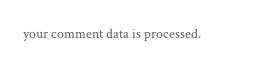your comment data is processed.